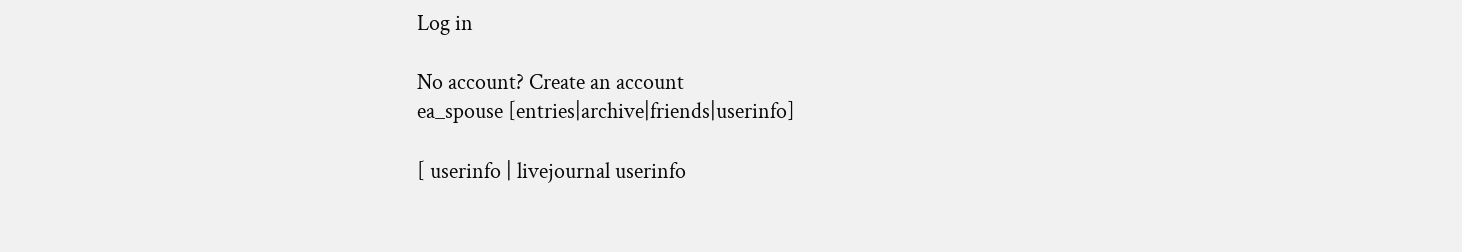Log in

No account? Create an account
ea_spouse [entries|archive|friends|userinfo]

[ userinfo | livejournal userinfo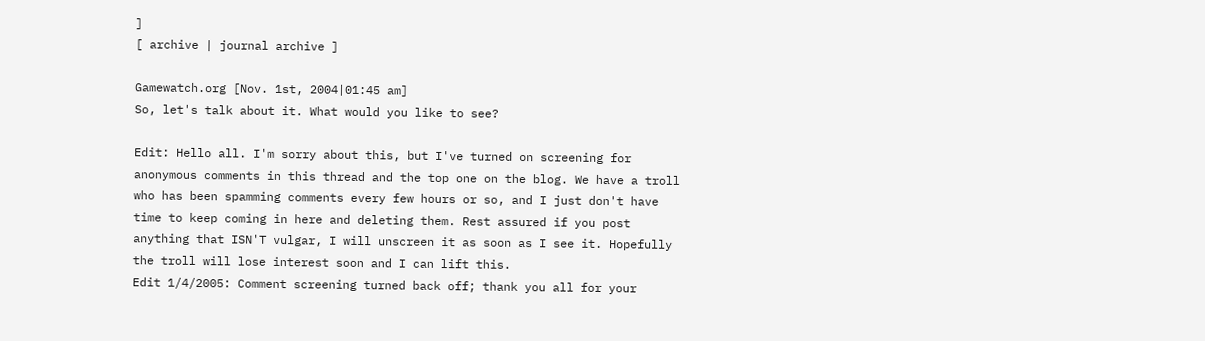]
[ archive | journal archive ]

Gamewatch.org [Nov. 1st, 2004|01:45 am]
So, let's talk about it. What would you like to see?

Edit: Hello all. I'm sorry about this, but I've turned on screening for anonymous comments in this thread and the top one on the blog. We have a troll who has been spamming comments every few hours or so, and I just don't have time to keep coming in here and deleting them. Rest assured if you post anything that ISN'T vulgar, I will unscreen it as soon as I see it. Hopefully the troll will lose interest soon and I can lift this.
Edit 1/4/2005: Comment screening turned back off; thank you all for your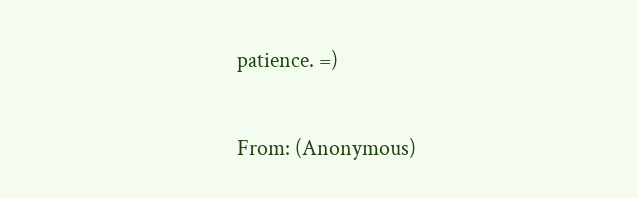patience. =)

From: (Anonymous)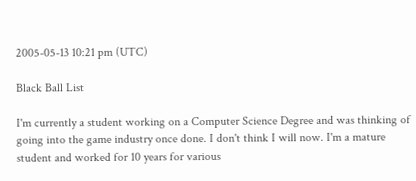2005-05-13 10:21 pm (UTC)

Black Ball List

I'm currently a student working on a Computer Science Degree and was thinking of going into the game industry once done. I don't think I will now. I'm a mature student and worked for 10 years for various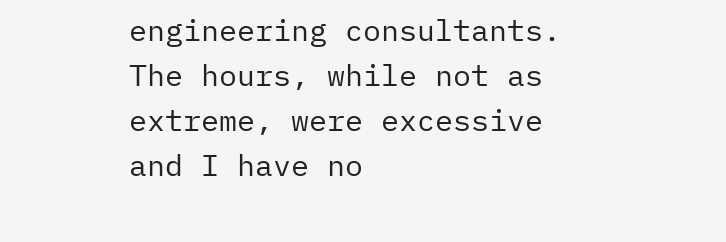engineering consultants. The hours, while not as extreme, were excessive and I have no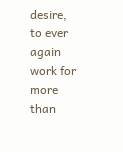desire, to ever again work for more than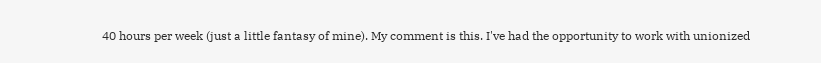40 hours per week (just a little fantasy of mine). My comment is this. I've had the opportunity to work with unionized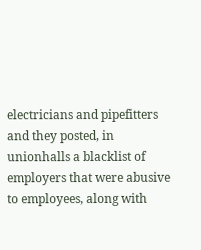electricians and pipefitters and they posted, in unionhalls a blacklist of employers that were abusive to employees, along with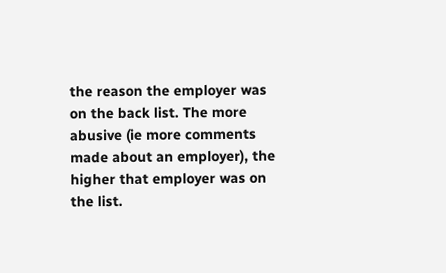the reason the employer was on the back list. The more abusive (ie more comments made about an employer), the higher that employer was on the list.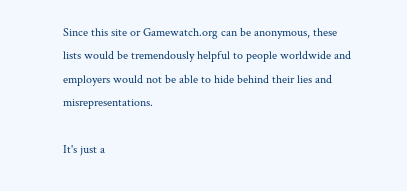Since this site or Gamewatch.org can be anonymous, these lists would be tremendously helpful to people worldwide and employers would not be able to hide behind their lies and misrepresentations.

It's just a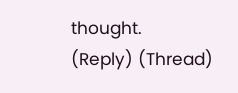thought.
(Reply) (Thread)